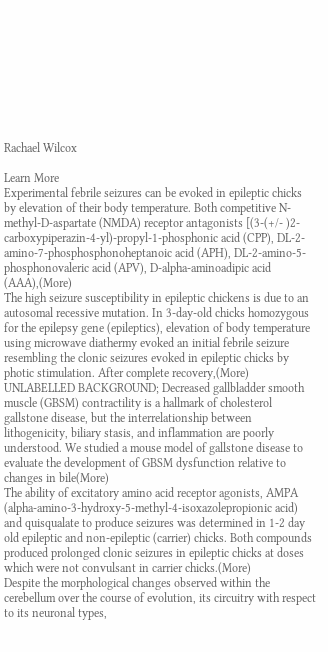Rachael Wilcox

Learn More
Experimental febrile seizures can be evoked in epileptic chicks by elevation of their body temperature. Both competitive N-methyl-D-aspartate (NMDA) receptor antagonists [(3-(+/- )2-carboxypiperazin-4-yl)-propyl-1-phosphonic acid (CPP), DL-2-amino-7-phosphosphonoheptanoic acid (APH), DL-2-amino-5-phosphonovaleric acid (APV), D-alpha-aminoadipic acid (AAA),(More)
The high seizure susceptibility in epileptic chickens is due to an autosomal recessive mutation. In 3-day-old chicks homozygous for the epilepsy gene (epileptics), elevation of body temperature using microwave diathermy evoked an initial febrile seizure resembling the clonic seizures evoked in epileptic chicks by photic stimulation. After complete recovery,(More)
UNLABELLED BACKGROUND; Decreased gallbladder smooth muscle (GBSM) contractility is a hallmark of cholesterol gallstone disease, but the interrelationship between lithogenicity, biliary stasis, and inflammation are poorly understood. We studied a mouse model of gallstone disease to evaluate the development of GBSM dysfunction relative to changes in bile(More)
The ability of excitatory amino acid receptor agonists, AMPA (alpha-amino-3-hydroxy-5-methyl-4-isoxazolepropionic acid) and quisqualate to produce seizures was determined in 1-2 day old epileptic and non-epileptic (carrier) chicks. Both compounds produced prolonged clonic seizures in epileptic chicks at doses which were not convulsant in carrier chicks.(More)
Despite the morphological changes observed within the cerebellum over the course of evolution, its circuitry with respect to its neuronal types,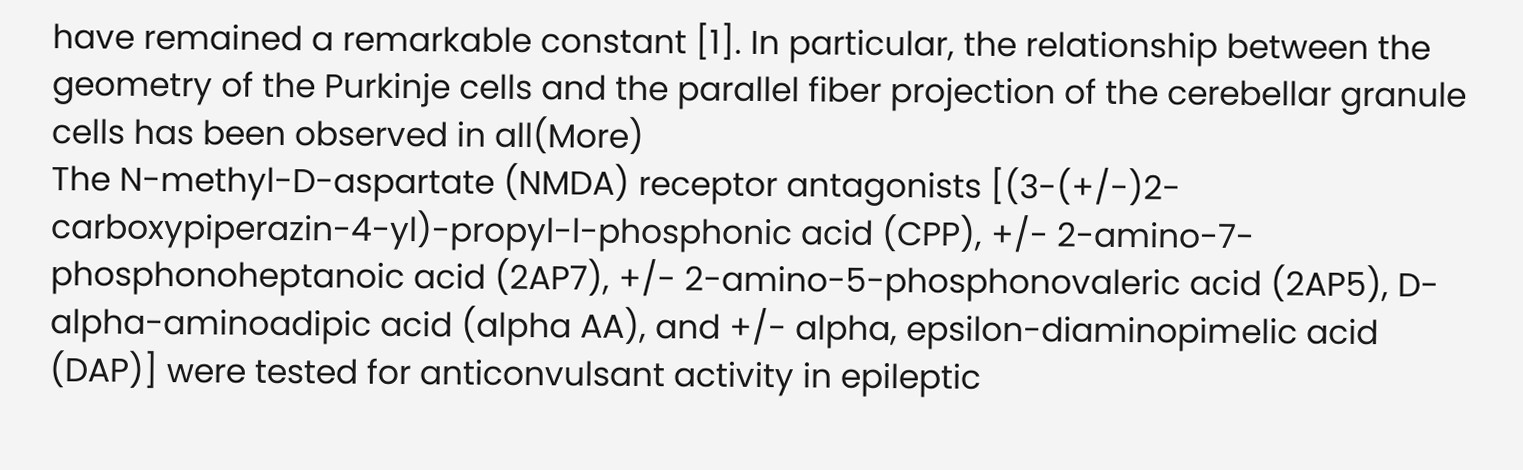have remained a remarkable constant [1]. In particular, the relationship between the geometry of the Purkinje cells and the parallel fiber projection of the cerebellar granule cells has been observed in all(More)
The N-methyl-D-aspartate (NMDA) receptor antagonists [(3-(+/-)2-carboxypiperazin-4-yl)-propyl-l-phosphonic acid (CPP), +/- 2-amino-7-phosphonoheptanoic acid (2AP7), +/- 2-amino-5-phosphonovaleric acid (2AP5), D-alpha-aminoadipic acid (alpha AA), and +/- alpha, epsilon-diaminopimelic acid (DAP)] were tested for anticonvulsant activity in epileptic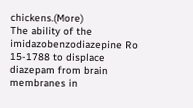chickens.(More)
The ability of the imidazobenzodiazepine Ro 15-1788 to displace diazepam from brain membranes in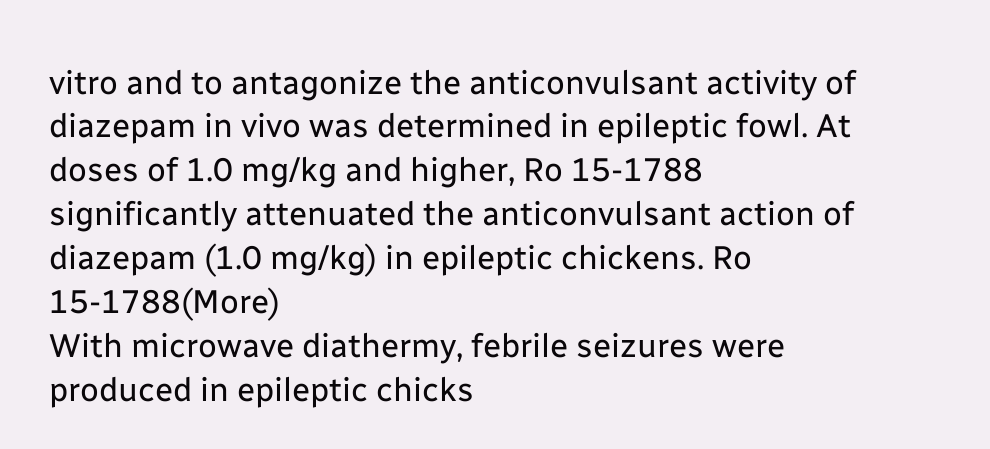vitro and to antagonize the anticonvulsant activity of diazepam in vivo was determined in epileptic fowl. At doses of 1.0 mg/kg and higher, Ro 15-1788 significantly attenuated the anticonvulsant action of diazepam (1.0 mg/kg) in epileptic chickens. Ro 15-1788(More)
With microwave diathermy, febrile seizures were produced in epileptic chicks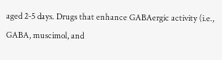aged 2-5 days. Drugs that enhance GABAergic activity (i.e., GABA, muscimol, and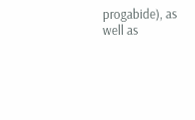progabide), as well as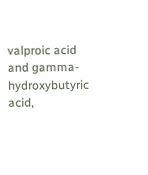valproic acid and gamma-hydroxybutyric acid,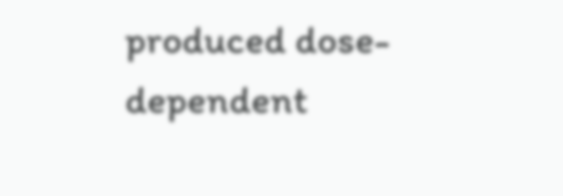produced dose-dependent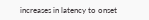increases in latency to onset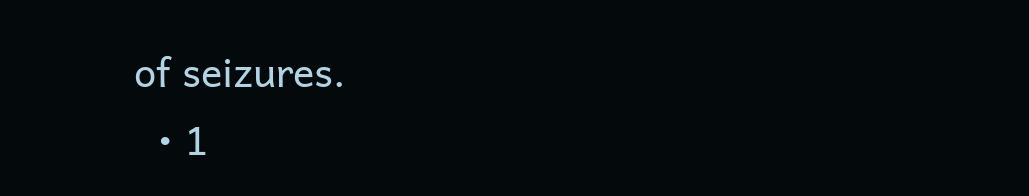of seizures.
  • 1